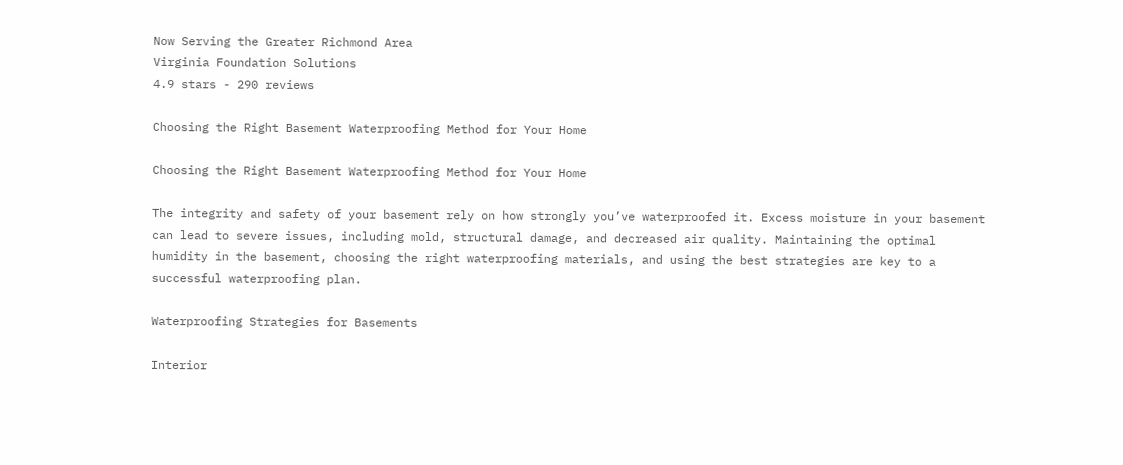Now Serving the Greater Richmond Area
Virginia Foundation Solutions
4.9 stars - 290 reviews

Choosing the Right Basement Waterproofing Method for Your Home

Choosing the Right Basement Waterproofing Method for Your Home

The integrity and safety of your basement rely on how strongly you’ve waterproofed it. Excess moisture in your basement can lead to severe issues, including mold, structural damage, and decreased air quality. Maintaining the optimal humidity in the basement, choosing the right waterproofing materials, and using the best strategies are key to a successful waterproofing plan.

Waterproofing Strategies for Basements

Interior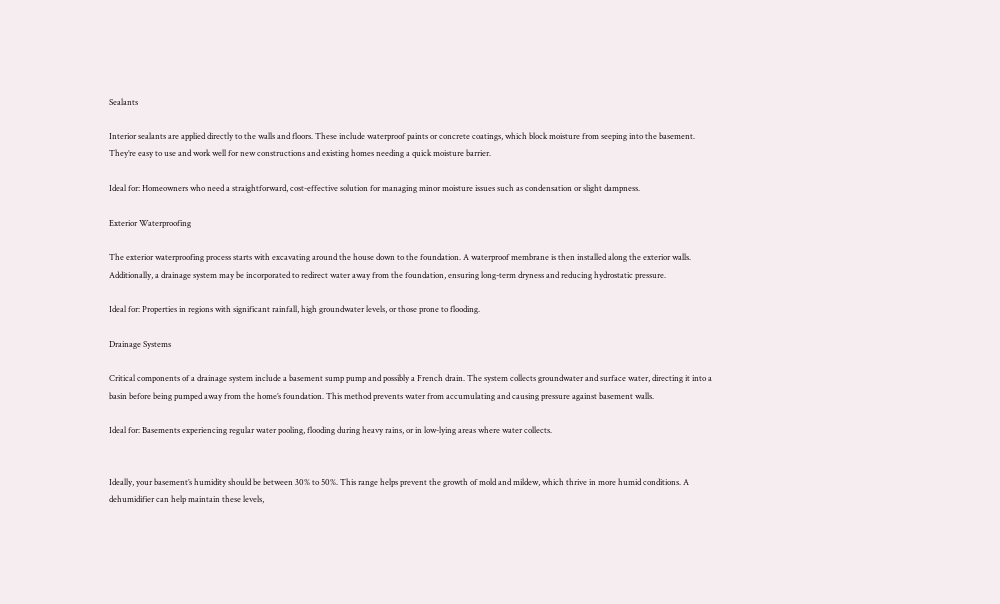Sealants

Interior sealants are applied directly to the walls and floors. These include waterproof paints or concrete coatings, which block moisture from seeping into the basement. They’re easy to use and work well for new constructions and existing homes needing a quick moisture barrier.

Ideal for: Homeowners who need a straightforward, cost-effective solution for managing minor moisture issues such as condensation or slight dampness.

Exterior Waterproofing

The exterior waterproofing process starts with excavating around the house down to the foundation. A waterproof membrane is then installed along the exterior walls. Additionally, a drainage system may be incorporated to redirect water away from the foundation, ensuring long-term dryness and reducing hydrostatic pressure.

Ideal for: Properties in regions with significant rainfall, high groundwater levels, or those prone to flooding.

Drainage Systems

Critical components of a drainage system include a basement sump pump and possibly a French drain. The system collects groundwater and surface water, directing it into a basin before being pumped away from the home’s foundation. This method prevents water from accumulating and causing pressure against basement walls.

Ideal for: Basements experiencing regular water pooling, flooding during heavy rains, or in low-lying areas where water collects.


Ideally, your basement’s humidity should be between 30% to 50%. This range helps prevent the growth of mold and mildew, which thrive in more humid conditions. A dehumidifier can help maintain these levels,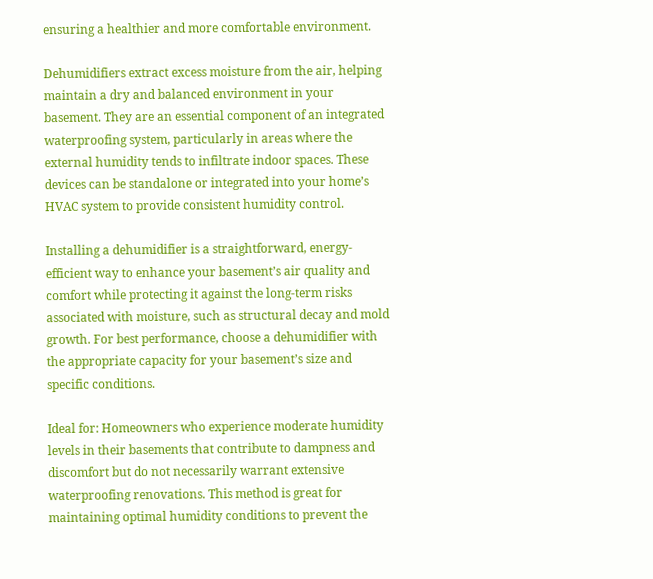ensuring a healthier and more comfortable environment.

Dehumidifiers extract excess moisture from the air, helping maintain a dry and balanced environment in your basement. They are an essential component of an integrated waterproofing system, particularly in areas where the external humidity tends to infiltrate indoor spaces. These devices can be standalone or integrated into your home’s HVAC system to provide consistent humidity control.

Installing a dehumidifier is a straightforward, energy-efficient way to enhance your basement’s air quality and comfort while protecting it against the long-term risks associated with moisture, such as structural decay and mold growth. For best performance, choose a dehumidifier with the appropriate capacity for your basement’s size and specific conditions.

Ideal for: Homeowners who experience moderate humidity levels in their basements that contribute to dampness and discomfort but do not necessarily warrant extensive waterproofing renovations. This method is great for maintaining optimal humidity conditions to prevent the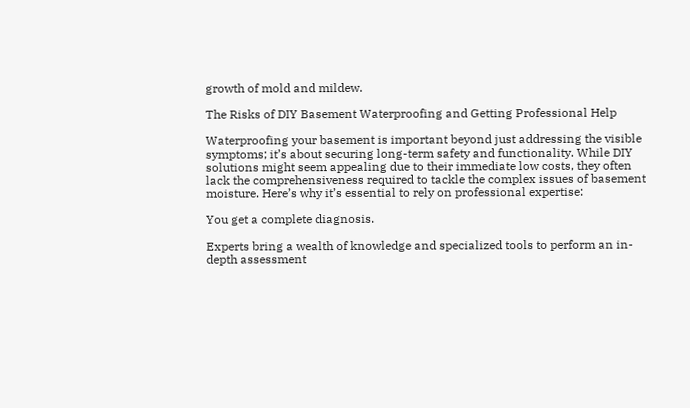growth of mold and mildew.

The Risks of DIY Basement Waterproofing and Getting Professional Help

Waterproofing your basement is important beyond just addressing the visible symptoms; it’s about securing long-term safety and functionality. While DIY solutions might seem appealing due to their immediate low costs, they often lack the comprehensiveness required to tackle the complex issues of basement moisture. Here’s why it’s essential to rely on professional expertise:

You get a complete diagnosis.

Experts bring a wealth of knowledge and specialized tools to perform an in-depth assessment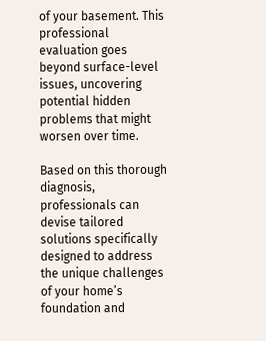of your basement. This professional evaluation goes beyond surface-level issues, uncovering potential hidden problems that might worsen over time.

Based on this thorough diagnosis, professionals can devise tailored solutions specifically designed to address the unique challenges of your home’s foundation and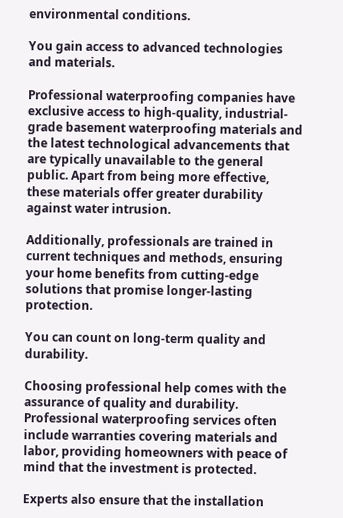environmental conditions.

You gain access to advanced technologies and materials.

Professional waterproofing companies have exclusive access to high-quality, industrial-grade basement waterproofing materials and the latest technological advancements that are typically unavailable to the general public. Apart from being more effective, these materials offer greater durability against water intrusion.

Additionally, professionals are trained in current techniques and methods, ensuring your home benefits from cutting-edge solutions that promise longer-lasting protection.

You can count on long-term quality and durability.

Choosing professional help comes with the assurance of quality and durability. Professional waterproofing services often include warranties covering materials and labor, providing homeowners with peace of mind that the investment is protected.

Experts also ensure that the installation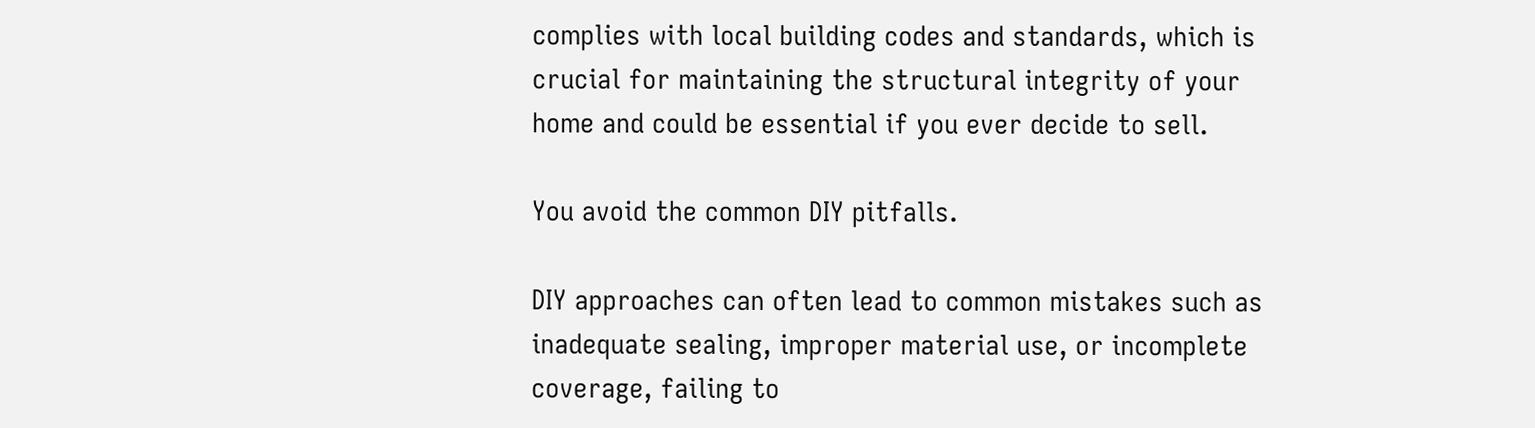complies with local building codes and standards, which is crucial for maintaining the structural integrity of your home and could be essential if you ever decide to sell.

You avoid the common DIY pitfalls.

DIY approaches can often lead to common mistakes such as inadequate sealing, improper material use, or incomplete coverage, failing to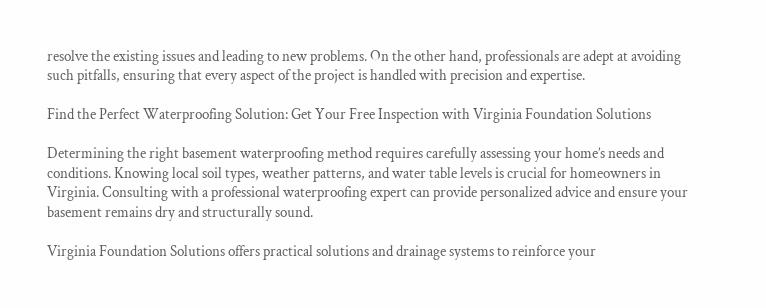resolve the existing issues and leading to new problems. On the other hand, professionals are adept at avoiding such pitfalls, ensuring that every aspect of the project is handled with precision and expertise.

Find the Perfect Waterproofing Solution: Get Your Free Inspection with Virginia Foundation Solutions

Determining the right basement waterproofing method requires carefully assessing your home’s needs and conditions. Knowing local soil types, weather patterns, and water table levels is crucial for homeowners in Virginia. Consulting with a professional waterproofing expert can provide personalized advice and ensure your basement remains dry and structurally sound.

Virginia Foundation Solutions offers practical solutions and drainage systems to reinforce your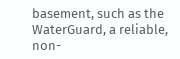basement, such as the WaterGuard, a reliable, non-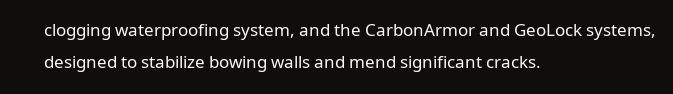clogging waterproofing system, and the CarbonArmor and GeoLock systems, designed to stabilize bowing walls and mend significant cracks.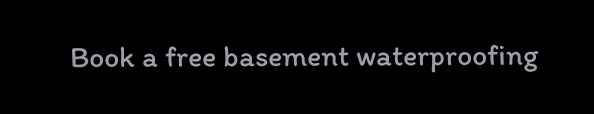Book a free basement waterproofing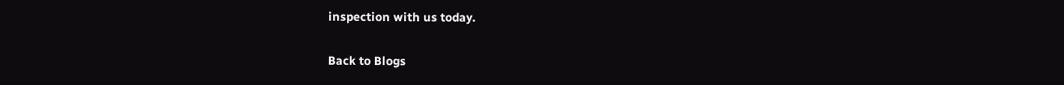inspection with us today.

Back to Blogs